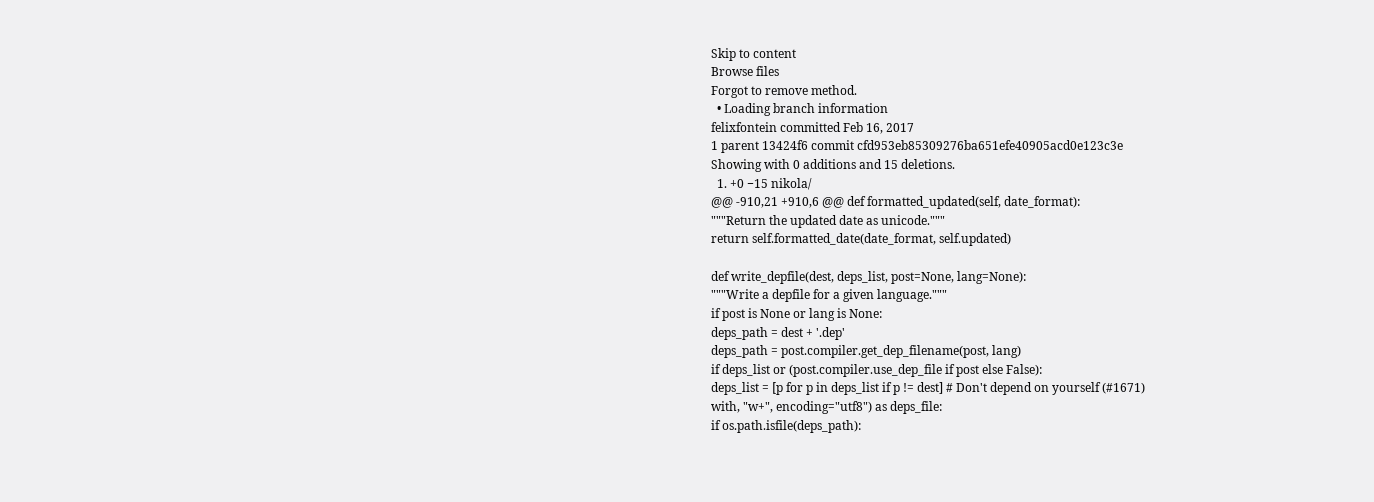Skip to content
Browse files
Forgot to remove method.
  • Loading branch information
felixfontein committed Feb 16, 2017
1 parent 13424f6 commit cfd953eb85309276ba651efe40905acd0e123c3e
Showing with 0 additions and 15 deletions.
  1. +0 −15 nikola/
@@ -910,21 +910,6 @@ def formatted_updated(self, date_format):
"""Return the updated date as unicode."""
return self.formatted_date(date_format, self.updated)

def write_depfile(dest, deps_list, post=None, lang=None):
"""Write a depfile for a given language."""
if post is None or lang is None:
deps_path = dest + '.dep'
deps_path = post.compiler.get_dep_filename(post, lang)
if deps_list or (post.compiler.use_dep_file if post else False):
deps_list = [p for p in deps_list if p != dest] # Don't depend on yourself (#1671)
with, "w+", encoding="utf8") as deps_file:
if os.path.isfile(deps_path):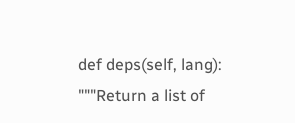def deps(self, lang):
"""Return a list of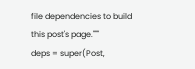file dependencies to build this post's page."""
deps = super(Post,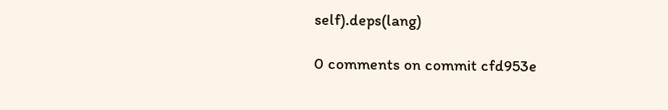self).deps(lang)

0 comments on commit cfd953e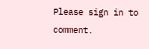Please sign in to comment.